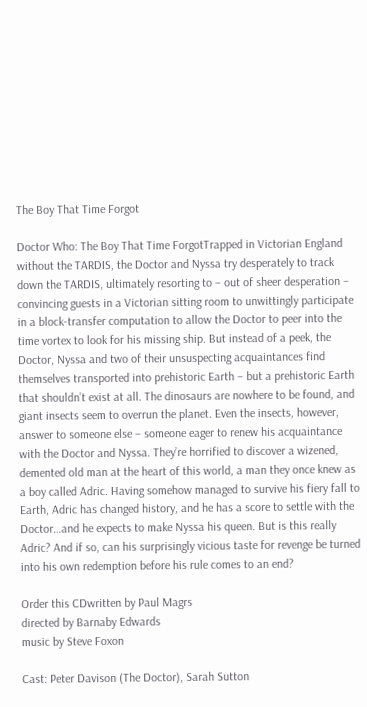The Boy That Time Forgot

Doctor Who: The Boy That Time ForgotTrapped in Victorian England without the TARDIS, the Doctor and Nyssa try desperately to track down the TARDIS, ultimately resorting to – out of sheer desperation – convincing guests in a Victorian sitting room to unwittingly participate in a block-transfer computation to allow the Doctor to peer into the time vortex to look for his missing ship. But instead of a peek, the Doctor, Nyssa and two of their unsuspecting acquaintances find themselves transported into prehistoric Earth – but a prehistoric Earth that shouldn’t exist at all. The dinosaurs are nowhere to be found, and giant insects seem to overrun the planet. Even the insects, however, answer to someone else – someone eager to renew his acquaintance with the Doctor and Nyssa. They’re horrified to discover a wizened, demented old man at the heart of this world, a man they once knew as a boy called Adric. Having somehow managed to survive his fiery fall to Earth, Adric has changed history, and he has a score to settle with the Doctor…and he expects to make Nyssa his queen. But is this really Adric? And if so, can his surprisingly vicious taste for revenge be turned into his own redemption before his rule comes to an end?

Order this CDwritten by Paul Magrs
directed by Barnaby Edwards
music by Steve Foxon

Cast: Peter Davison (The Doctor), Sarah Sutton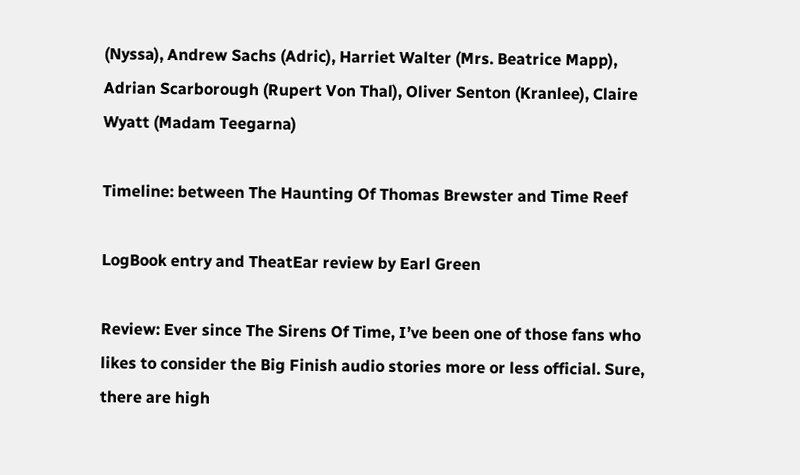(Nyssa), Andrew Sachs (Adric), Harriet Walter (Mrs. Beatrice Mapp), Adrian Scarborough (Rupert Von Thal), Oliver Senton (Kranlee), Claire Wyatt (Madam Teegarna)

Timeline: between The Haunting Of Thomas Brewster and Time Reef

LogBook entry and TheatEar review by Earl Green

Review: Ever since The Sirens Of Time, I’ve been one of those fans who likes to consider the Big Finish audio stories more or less official. Sure, there are high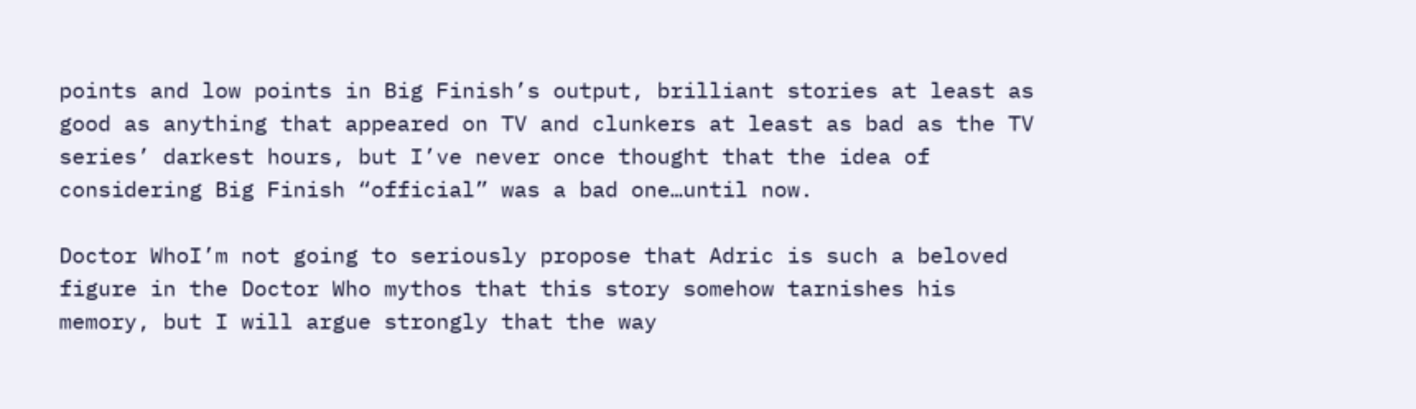points and low points in Big Finish’s output, brilliant stories at least as good as anything that appeared on TV and clunkers at least as bad as the TV series’ darkest hours, but I’ve never once thought that the idea of considering Big Finish “official” was a bad one…until now.

Doctor WhoI’m not going to seriously propose that Adric is such a beloved figure in the Doctor Who mythos that this story somehow tarnishes his memory, but I will argue strongly that the way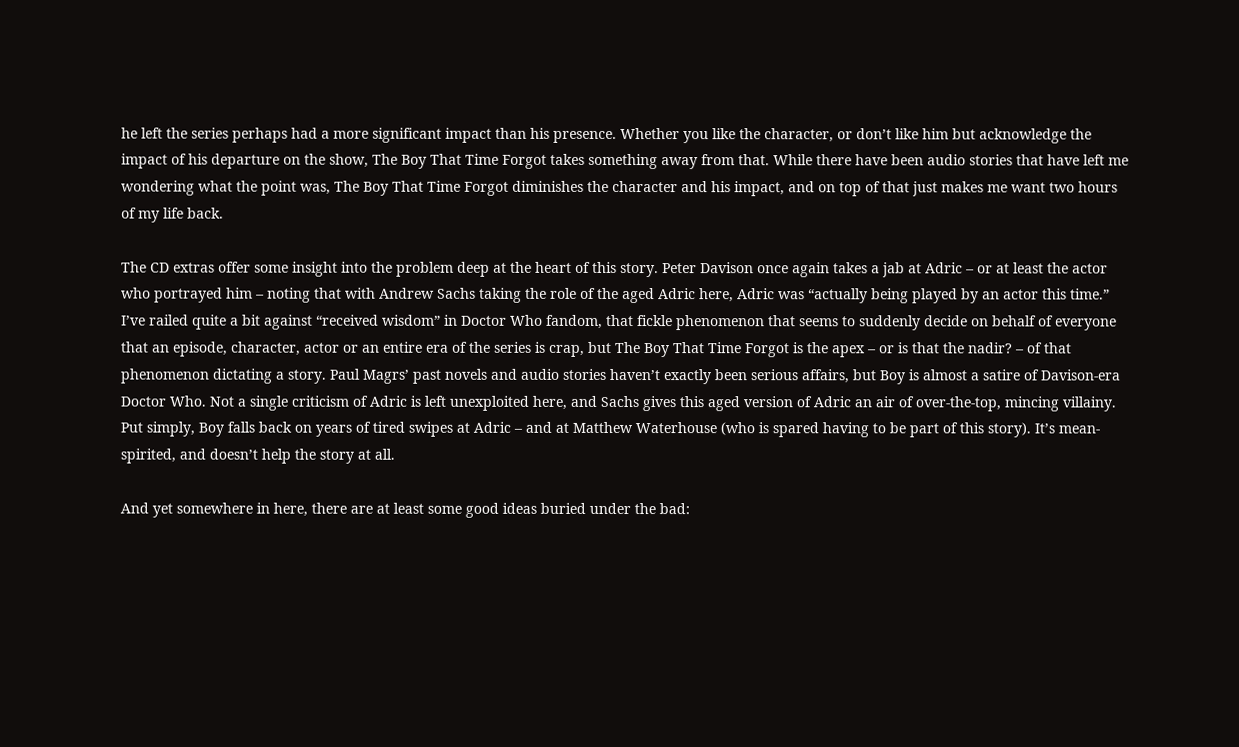he left the series perhaps had a more significant impact than his presence. Whether you like the character, or don’t like him but acknowledge the impact of his departure on the show, The Boy That Time Forgot takes something away from that. While there have been audio stories that have left me wondering what the point was, The Boy That Time Forgot diminishes the character and his impact, and on top of that just makes me want two hours of my life back.

The CD extras offer some insight into the problem deep at the heart of this story. Peter Davison once again takes a jab at Adric – or at least the actor who portrayed him – noting that with Andrew Sachs taking the role of the aged Adric here, Adric was “actually being played by an actor this time.” I’ve railed quite a bit against “received wisdom” in Doctor Who fandom, that fickle phenomenon that seems to suddenly decide on behalf of everyone that an episode, character, actor or an entire era of the series is crap, but The Boy That Time Forgot is the apex – or is that the nadir? – of that phenomenon dictating a story. Paul Magrs’ past novels and audio stories haven’t exactly been serious affairs, but Boy is almost a satire of Davison-era Doctor Who. Not a single criticism of Adric is left unexploited here, and Sachs gives this aged version of Adric an air of over-the-top, mincing villainy. Put simply, Boy falls back on years of tired swipes at Adric – and at Matthew Waterhouse (who is spared having to be part of this story). It’s mean-spirited, and doesn’t help the story at all.

And yet somewhere in here, there are at least some good ideas buried under the bad: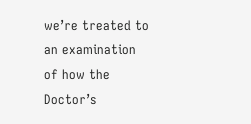we’re treated to an examination of how the Doctor’s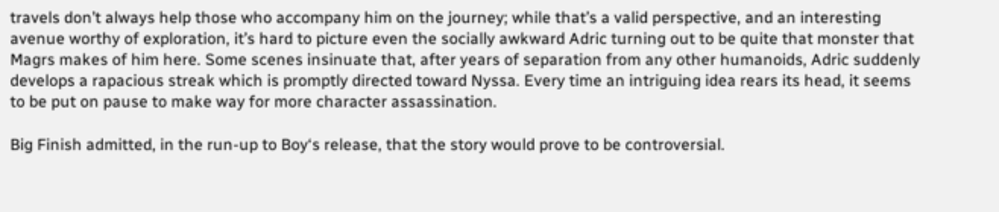travels don’t always help those who accompany him on the journey; while that’s a valid perspective, and an interesting avenue worthy of exploration, it’s hard to picture even the socially awkward Adric turning out to be quite that monster that Magrs makes of him here. Some scenes insinuate that, after years of separation from any other humanoids, Adric suddenly develops a rapacious streak which is promptly directed toward Nyssa. Every time an intriguing idea rears its head, it seems to be put on pause to make way for more character assassination.

Big Finish admitted, in the run-up to Boy‘s release, that the story would prove to be controversial.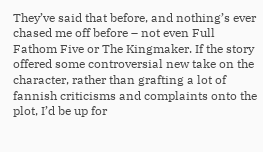They’ve said that before, and nothing’s ever chased me off before – not even Full Fathom Five or The Kingmaker. If the story offered some controversial new take on the character, rather than grafting a lot of fannish criticisms and complaints onto the plot, I’d be up for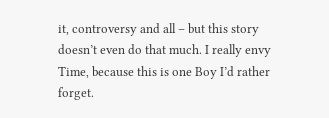it, controversy and all – but this story doesn’t even do that much. I really envy Time, because this is one Boy I’d rather forget.